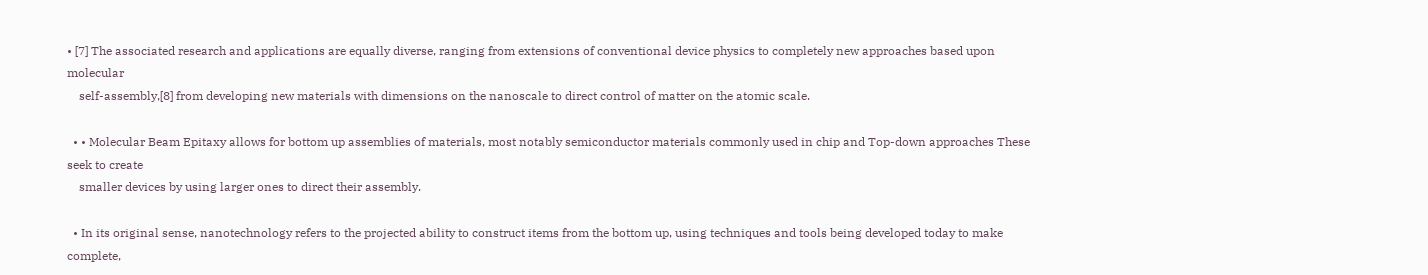• [7] The associated research and applications are equally diverse, ranging from extensions of conventional device physics to completely new approaches based upon molecular
    self-assembly,[8] from developing new materials with dimensions on the nanoscale to direct control of matter on the atomic scale.

  • • Molecular Beam Epitaxy allows for bottom up assemblies of materials, most notably semiconductor materials commonly used in chip and Top-down approaches These seek to create
    smaller devices by using larger ones to direct their assembly.

  • In its original sense, nanotechnology refers to the projected ability to construct items from the bottom up, using techniques and tools being developed today to make complete,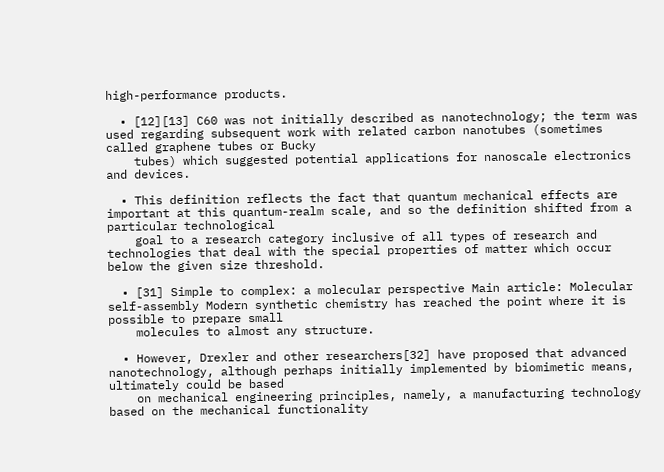high-performance products.

  • [12][13] C60 was not initially described as nanotechnology; the term was used regarding subsequent work with related carbon nanotubes (sometimes called graphene tubes or Bucky
    tubes) which suggested potential applications for nanoscale electronics and devices.

  • This definition reflects the fact that quantum mechanical effects are important at this quantum-realm scale, and so the definition shifted from a particular technological
    goal to a research category inclusive of all types of research and technologies that deal with the special properties of matter which occur below the given size threshold.

  • [31] Simple to complex: a molecular perspective Main article: Molecular self-assembly Modern synthetic chemistry has reached the point where it is possible to prepare small
    molecules to almost any structure.

  • However, Drexler and other researchers[32] have proposed that advanced nanotechnology, although perhaps initially implemented by biomimetic means, ultimately could be based
    on mechanical engineering principles, namely, a manufacturing technology based on the mechanical functionality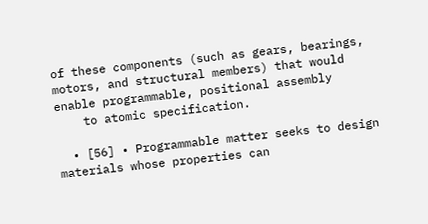of these components (such as gears, bearings, motors, and structural members) that would enable programmable, positional assembly
    to atomic specification.

  • [56] • Programmable matter seeks to design materials whose properties can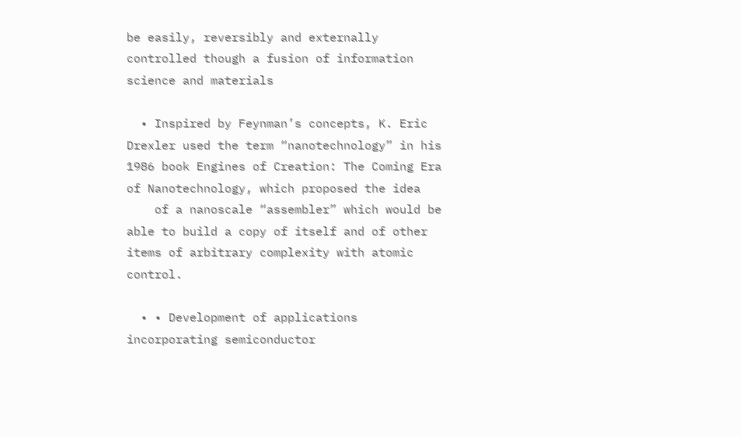be easily, reversibly and externally controlled though a fusion of information science and materials

  • Inspired by Feynman’s concepts, K. Eric Drexler used the term “nanotechnology” in his 1986 book Engines of Creation: The Coming Era of Nanotechnology, which proposed the idea
    of a nanoscale “assembler” which would be able to build a copy of itself and of other items of arbitrary complexity with atomic control.

  • • Development of applications incorporating semiconductor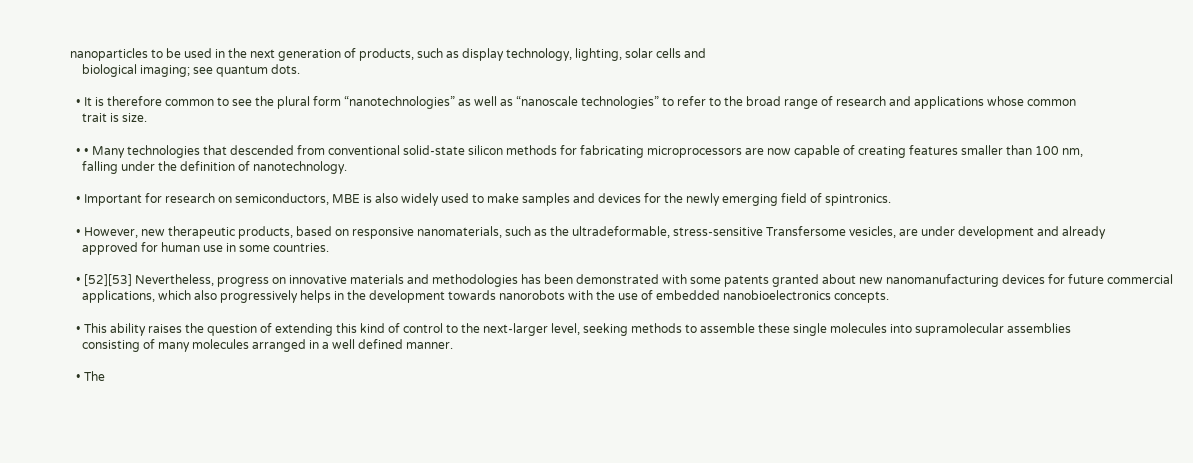nanoparticles to be used in the next generation of products, such as display technology, lighting, solar cells and
    biological imaging; see quantum dots.

  • It is therefore common to see the plural form “nanotechnologies” as well as “nanoscale technologies” to refer to the broad range of research and applications whose common
    trait is size.

  • • Many technologies that descended from conventional solid-state silicon methods for fabricating microprocessors are now capable of creating features smaller than 100 nm,
    falling under the definition of nanotechnology.

  • Important for research on semiconductors, MBE is also widely used to make samples and devices for the newly emerging field of spintronics.

  • However, new therapeutic products, based on responsive nanomaterials, such as the ultradeformable, stress-sensitive Transfersome vesicles, are under development and already
    approved for human use in some countries.

  • [52][53] Nevertheless, progress on innovative materials and methodologies has been demonstrated with some patents granted about new nanomanufacturing devices for future commercial
    applications, which also progressively helps in the development towards nanorobots with the use of embedded nanobioelectronics concepts.

  • This ability raises the question of extending this kind of control to the next-larger level, seeking methods to assemble these single molecules into supramolecular assemblies
    consisting of many molecules arranged in a well defined manner.

  • The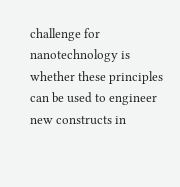challenge for nanotechnology is whether these principles can be used to engineer new constructs in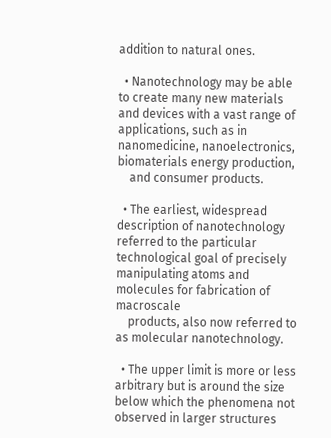addition to natural ones.

  • Nanotechnology may be able to create many new materials and devices with a vast range of applications, such as in nanomedicine, nanoelectronics, biomaterials energy production,
    and consumer products.

  • The earliest, widespread description of nanotechnology referred to the particular technological goal of precisely manipulating atoms and molecules for fabrication of macroscale
    products, also now referred to as molecular nanotechnology.

  • The upper limit is more or less arbitrary but is around the size below which the phenomena not observed in larger structures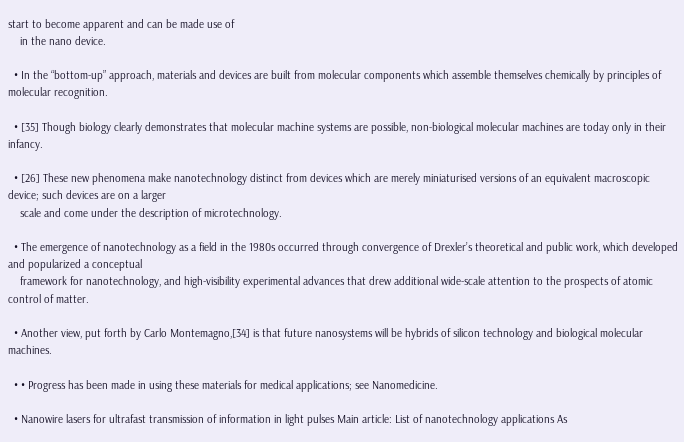start to become apparent and can be made use of
    in the nano device.

  • In the “bottom-up” approach, materials and devices are built from molecular components which assemble themselves chemically by principles of molecular recognition.

  • [35] Though biology clearly demonstrates that molecular machine systems are possible, non-biological molecular machines are today only in their infancy.

  • [26] These new phenomena make nanotechnology distinct from devices which are merely miniaturised versions of an equivalent macroscopic device; such devices are on a larger
    scale and come under the description of microtechnology.

  • The emergence of nanotechnology as a field in the 1980s occurred through convergence of Drexler’s theoretical and public work, which developed and popularized a conceptual
    framework for nanotechnology, and high-visibility experimental advances that drew additional wide-scale attention to the prospects of atomic control of matter.

  • Another view, put forth by Carlo Montemagno,[34] is that future nanosystems will be hybrids of silicon technology and biological molecular machines.

  • • Progress has been made in using these materials for medical applications; see Nanomedicine.

  • Nanowire lasers for ultrafast transmission of information in light pulses Main article: List of nanotechnology applications As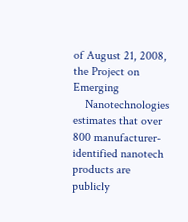of August 21, 2008, the Project on Emerging
    Nanotechnologies estimates that over 800 manufacturer-identified nanotech products are publicly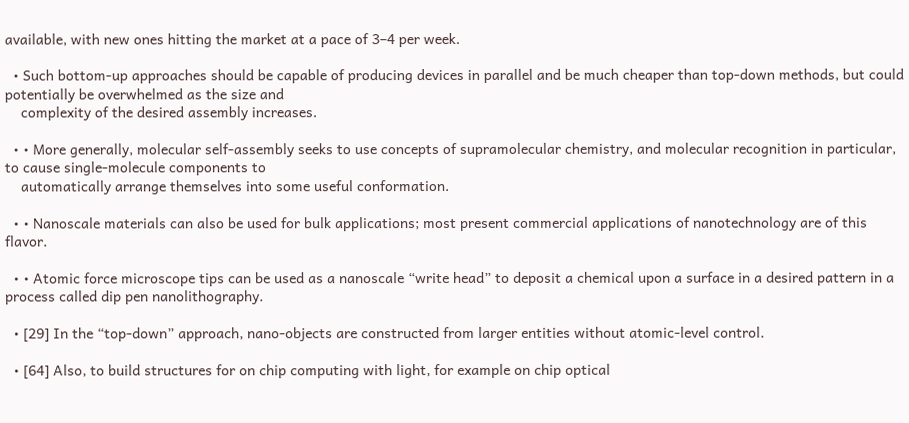available, with new ones hitting the market at a pace of 3–4 per week.

  • Such bottom-up approaches should be capable of producing devices in parallel and be much cheaper than top-down methods, but could potentially be overwhelmed as the size and
    complexity of the desired assembly increases.

  • • More generally, molecular self-assembly seeks to use concepts of supramolecular chemistry, and molecular recognition in particular, to cause single-molecule components to
    automatically arrange themselves into some useful conformation.

  • • Nanoscale materials can also be used for bulk applications; most present commercial applications of nanotechnology are of this flavor.

  • • Atomic force microscope tips can be used as a nanoscale “write head” to deposit a chemical upon a surface in a desired pattern in a process called dip pen nanolithography.

  • [29] In the “top-down” approach, nano-objects are constructed from larger entities without atomic-level control.

  • [64] Also, to build structures for on chip computing with light, for example on chip optical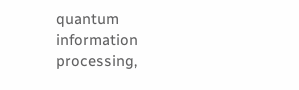quantum information processing,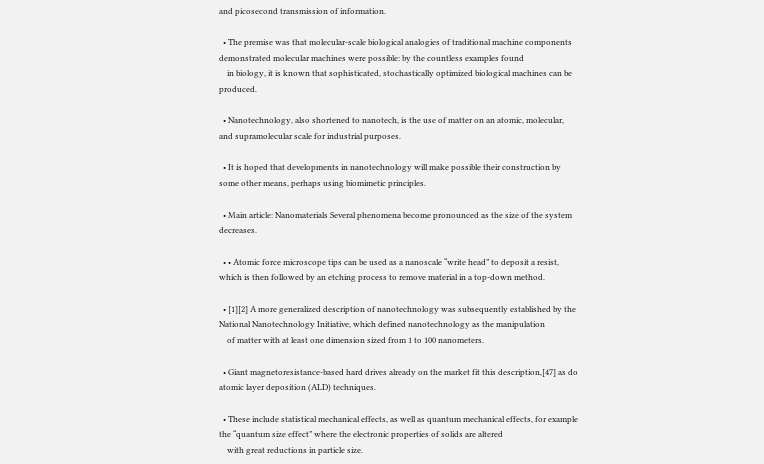and picosecond transmission of information.

  • The premise was that molecular-scale biological analogies of traditional machine components demonstrated molecular machines were possible: by the countless examples found
    in biology, it is known that sophisticated, stochastically optimized biological machines can be produced.

  • Nanotechnology, also shortened to nanotech, is the use of matter on an atomic, molecular, and supramolecular scale for industrial purposes.

  • It is hoped that developments in nanotechnology will make possible their construction by some other means, perhaps using biomimetic principles.

  • Main article: Nanomaterials Several phenomena become pronounced as the size of the system decreases.

  • • Atomic force microscope tips can be used as a nanoscale “write head” to deposit a resist, which is then followed by an etching process to remove material in a top-down method.

  • [1][2] A more generalized description of nanotechnology was subsequently established by the National Nanotechnology Initiative, which defined nanotechnology as the manipulation
    of matter with at least one dimension sized from 1 to 100 nanometers.

  • Giant magnetoresistance-based hard drives already on the market fit this description,[47] as do atomic layer deposition (ALD) techniques.

  • These include statistical mechanical effects, as well as quantum mechanical effects, for example the “quantum size effect” where the electronic properties of solids are altered
    with great reductions in particle size.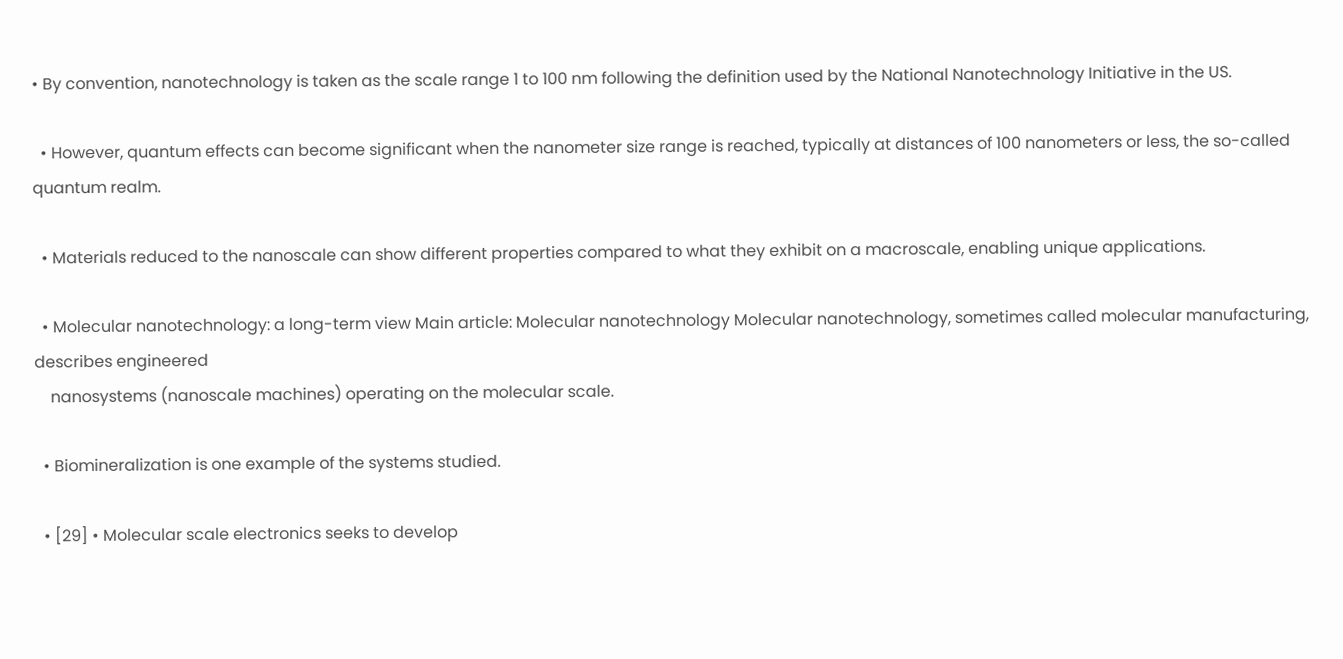• By convention, nanotechnology is taken as the scale range 1 to 100 nm following the definition used by the National Nanotechnology Initiative in the US.

  • However, quantum effects can become significant when the nanometer size range is reached, typically at distances of 100 nanometers or less, the so-called quantum realm.

  • Materials reduced to the nanoscale can show different properties compared to what they exhibit on a macroscale, enabling unique applications.

  • Molecular nanotechnology: a long-term view Main article: Molecular nanotechnology Molecular nanotechnology, sometimes called molecular manufacturing, describes engineered
    nanosystems (nanoscale machines) operating on the molecular scale.

  • Biomineralization is one example of the systems studied.

  • [29] • Molecular scale electronics seeks to develop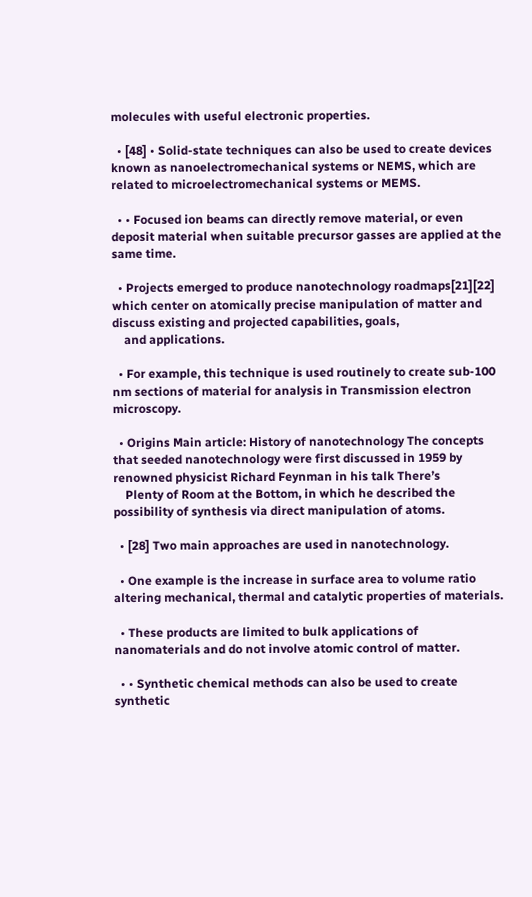molecules with useful electronic properties.

  • [48] • Solid-state techniques can also be used to create devices known as nanoelectromechanical systems or NEMS, which are related to microelectromechanical systems or MEMS.

  • • Focused ion beams can directly remove material, or even deposit material when suitable precursor gasses are applied at the same time.

  • Projects emerged to produce nanotechnology roadmaps[21][22] which center on atomically precise manipulation of matter and discuss existing and projected capabilities, goals,
    and applications.

  • For example, this technique is used routinely to create sub-100 nm sections of material for analysis in Transmission electron microscopy.

  • Origins Main article: History of nanotechnology The concepts that seeded nanotechnology were first discussed in 1959 by renowned physicist Richard Feynman in his talk There’s
    Plenty of Room at the Bottom, in which he described the possibility of synthesis via direct manipulation of atoms.

  • [28] Two main approaches are used in nanotechnology.

  • One example is the increase in surface area to volume ratio altering mechanical, thermal and catalytic properties of materials.

  • These products are limited to bulk applications of nanomaterials and do not involve atomic control of matter.

  • • Synthetic chemical methods can also be used to create synthetic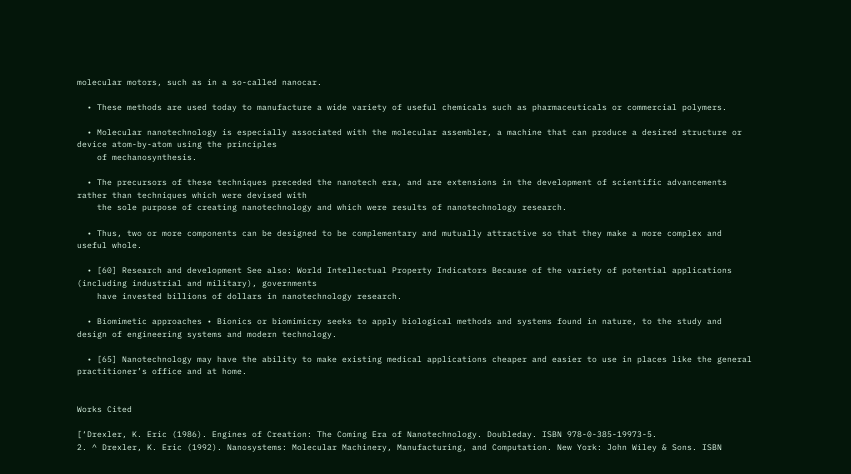molecular motors, such as in a so-called nanocar.

  • These methods are used today to manufacture a wide variety of useful chemicals such as pharmaceuticals or commercial polymers.

  • Molecular nanotechnology is especially associated with the molecular assembler, a machine that can produce a desired structure or device atom-by-atom using the principles
    of mechanosynthesis.

  • The precursors of these techniques preceded the nanotech era, and are extensions in the development of scientific advancements rather than techniques which were devised with
    the sole purpose of creating nanotechnology and which were results of nanotechnology research.

  • Thus, two or more components can be designed to be complementary and mutually attractive so that they make a more complex and useful whole.

  • [60] Research and development See also: World Intellectual Property Indicators Because of the variety of potential applications (including industrial and military), governments
    have invested billions of dollars in nanotechnology research.

  • Biomimetic approaches • Bionics or biomimicry seeks to apply biological methods and systems found in nature, to the study and design of engineering systems and modern technology.

  • [65] Nanotechnology may have the ability to make existing medical applications cheaper and easier to use in places like the general practitioner’s office and at home.


Works Cited

[‘Drexler, K. Eric (1986). Engines of Creation: The Coming Era of Nanotechnology. Doubleday. ISBN 978-0-385-19973-5.
2. ^ Drexler, K. Eric (1992). Nanosystems: Molecular Machinery, Manufacturing, and Computation. New York: John Wiley & Sons. ISBN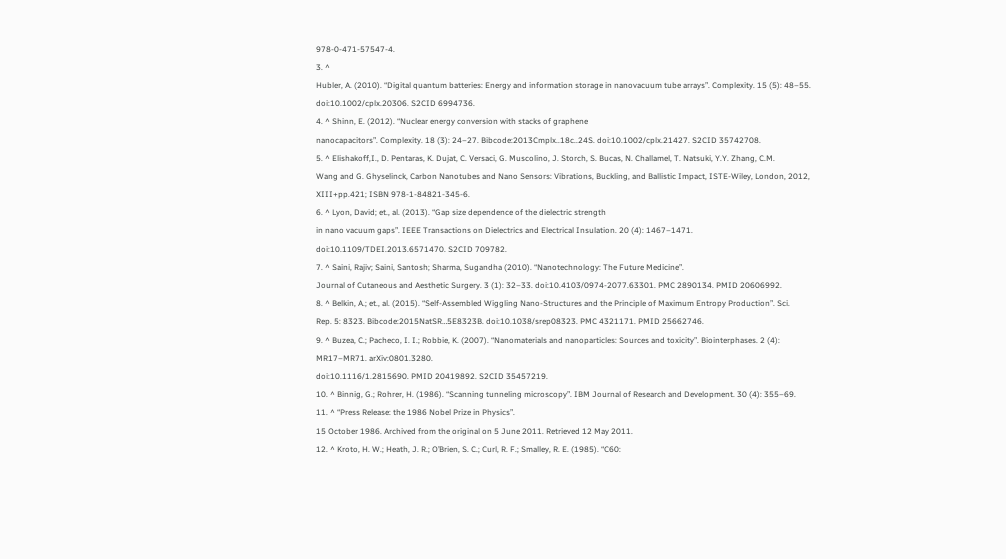978-0-471-57547-4.
3. ^
Hubler, A. (2010). “Digital quantum batteries: Energy and information storage in nanovacuum tube arrays”. Complexity. 15 (5): 48–55. doi:10.1002/cplx.20306. S2CID 6994736.
4. ^ Shinn, E. (2012). “Nuclear energy conversion with stacks of graphene
nanocapacitors”. Complexity. 18 (3): 24–27. Bibcode:2013Cmplx..18c..24S. doi:10.1002/cplx.21427. S2CID 35742708.
5. ^ Elishakoff,I., D. Pentaras, K. Dujat, C. Versaci, G. Muscolino, J. Storch, S. Bucas, N. Challamel, T. Natsuki, Y.Y. Zhang, C.M.
Wang and G. Ghyselinck, Carbon Nanotubes and Nano Sensors: Vibrations, Buckling, and Ballistic Impact, ISTE-Wiley, London, 2012, XIII+pp.421; ISBN 978-1-84821-345-6.
6. ^ Lyon, David; et., al. (2013). “Gap size dependence of the dielectric strength
in nano vacuum gaps”. IEEE Transactions on Dielectrics and Electrical Insulation. 20 (4): 1467–1471. doi:10.1109/TDEI.2013.6571470. S2CID 709782.
7. ^ Saini, Rajiv; Saini, Santosh; Sharma, Sugandha (2010). “Nanotechnology: The Future Medicine”.
Journal of Cutaneous and Aesthetic Surgery. 3 (1): 32–33. doi:10.4103/0974-2077.63301. PMC 2890134. PMID 20606992.
8. ^ Belkin, A.; et., al. (2015). “Self-Assembled Wiggling Nano-Structures and the Principle of Maximum Entropy Production”. Sci.
Rep. 5: 8323. Bibcode:2015NatSR…5E8323B. doi:10.1038/srep08323. PMC 4321171. PMID 25662746.
9. ^ Buzea, C.; Pacheco, I. I.; Robbie, K. (2007). “Nanomaterials and nanoparticles: Sources and toxicity”. Biointerphases. 2 (4): MR17–MR71. arXiv:0801.3280.
doi:10.1116/1.2815690. PMID 20419892. S2CID 35457219.
10. ^ Binnig, G.; Rohrer, H. (1986). “Scanning tunneling microscopy”. IBM Journal of Research and Development. 30 (4): 355–69.
11. ^ “Press Release: the 1986 Nobel Prize in Physics”.
15 October 1986. Archived from the original on 5 June 2011. Retrieved 12 May 2011.
12. ^ Kroto, H. W.; Heath, J. R.; O’Brien, S. C.; Curl, R. F.; Smalley, R. E. (1985). “C60: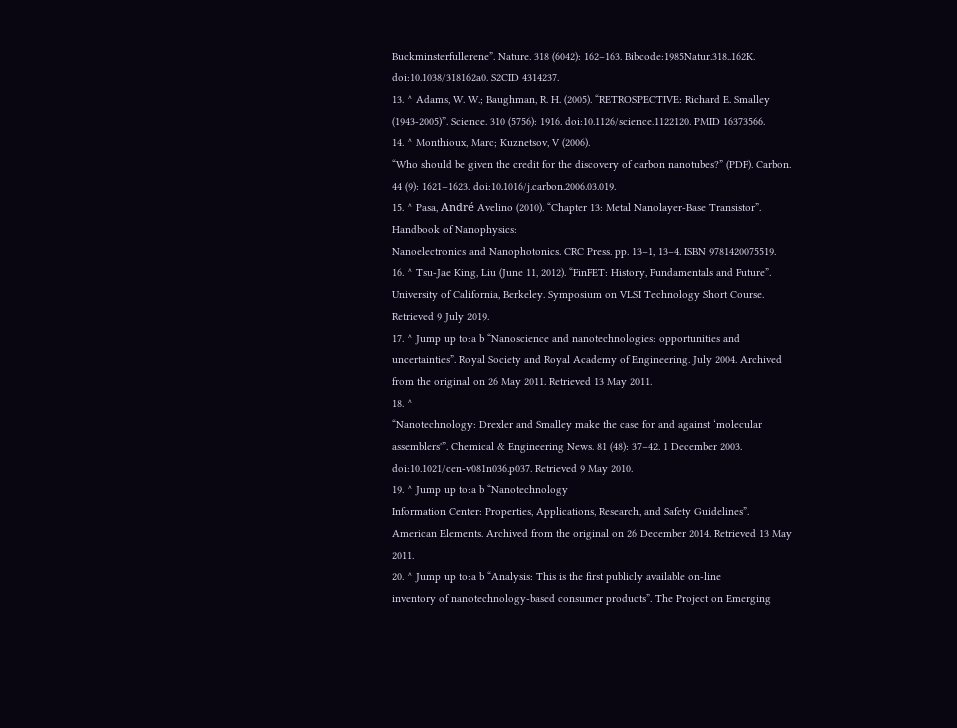Buckminsterfullerene”. Nature. 318 (6042): 162–163. Bibcode:1985Natur.318..162K.
doi:10.1038/318162a0. S2CID 4314237.
13. ^ Adams, W. W.; Baughman, R. H. (2005). “RETROSPECTIVE: Richard E. Smalley (1943-2005)”. Science. 310 (5756): 1916. doi:10.1126/science.1122120. PMID 16373566.
14. ^ Monthioux, Marc; Kuznetsov, V (2006).
“Who should be given the credit for the discovery of carbon nanotubes?” (PDF). Carbon. 44 (9): 1621–1623. doi:10.1016/j.carbon.2006.03.019.
15. ^ Pasa, André Avelino (2010). “Chapter 13: Metal Nanolayer-Base Transistor”. Handbook of Nanophysics:
Nanoelectronics and Nanophotonics. CRC Press. pp. 13–1, 13–4. ISBN 9781420075519.
16. ^ Tsu‐Jae King, Liu (June 11, 2012). “FinFET: History, Fundamentals and Future”. University of California, Berkeley. Symposium on VLSI Technology Short Course.
Retrieved 9 July 2019.
17. ^ Jump up to:a b “Nanoscience and nanotechnologies: opportunities and uncertainties”. Royal Society and Royal Academy of Engineering. July 2004. Archived from the original on 26 May 2011. Retrieved 13 May 2011.
18. ^
“Nanotechnology: Drexler and Smalley make the case for and against ‘molecular assemblers'”. Chemical & Engineering News. 81 (48): 37–42. 1 December 2003. doi:10.1021/cen-v081n036.p037. Retrieved 9 May 2010.
19. ^ Jump up to:a b “Nanotechnology
Information Center: Properties, Applications, Research, and Safety Guidelines”. American Elements. Archived from the original on 26 December 2014. Retrieved 13 May 2011.
20. ^ Jump up to:a b “Analysis: This is the first publicly available on-line
inventory of nanotechnology-based consumer products”. The Project on Emerging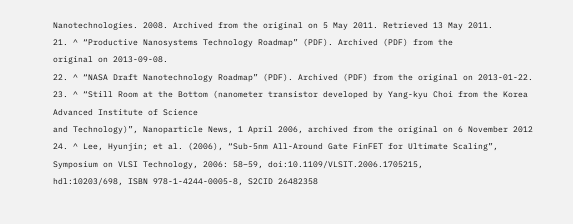Nanotechnologies. 2008. Archived from the original on 5 May 2011. Retrieved 13 May 2011.
21. ^ “Productive Nanosystems Technology Roadmap” (PDF). Archived (PDF) from the
original on 2013-09-08.
22. ^ “NASA Draft Nanotechnology Roadmap” (PDF). Archived (PDF) from the original on 2013-01-22.
23. ^ “Still Room at the Bottom (nanometer transistor developed by Yang-kyu Choi from the Korea Advanced Institute of Science
and Technology)”, Nanoparticle News, 1 April 2006, archived from the original on 6 November 2012
24. ^ Lee, Hyunjin; et al. (2006), “Sub-5nm All-Around Gate FinFET for Ultimate Scaling”, Symposium on VLSI Technology, 2006: 58–59, doi:10.1109/VLSIT.2006.1705215,
hdl:10203/698, ISBN 978-1-4244-0005-8, S2CID 26482358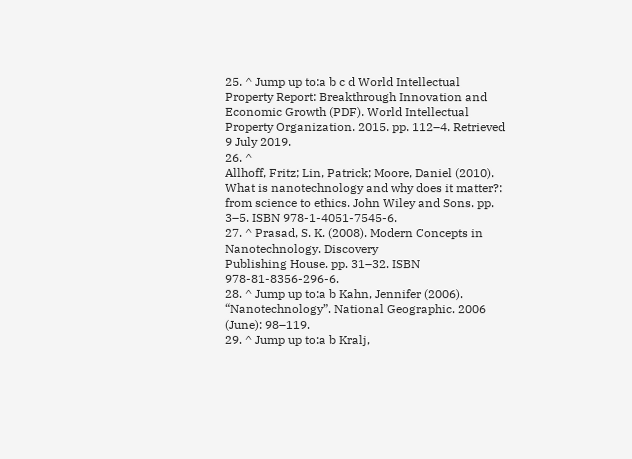25. ^ Jump up to:a b c d World Intellectual Property Report: Breakthrough Innovation and Economic Growth (PDF). World Intellectual Property Organization. 2015. pp. 112–4. Retrieved 9 July 2019.
26. ^
Allhoff, Fritz; Lin, Patrick; Moore, Daniel (2010). What is nanotechnology and why does it matter?: from science to ethics. John Wiley and Sons. pp. 3–5. ISBN 978-1-4051-7545-6.
27. ^ Prasad, S. K. (2008). Modern Concepts in Nanotechnology. Discovery
Publishing House. pp. 31–32. ISBN 978-81-8356-296-6.
28. ^ Jump up to:a b Kahn, Jennifer (2006). “Nanotechnology”. National Geographic. 2006 (June): 98–119.
29. ^ Jump up to:a b Kralj,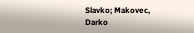Slavko; Makovec, Darko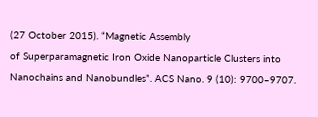(27 October 2015). “Magnetic Assembly
of Superparamagnetic Iron Oxide Nanoparticle Clusters into Nanochains and Nanobundles”. ACS Nano. 9 (10): 9700–9707.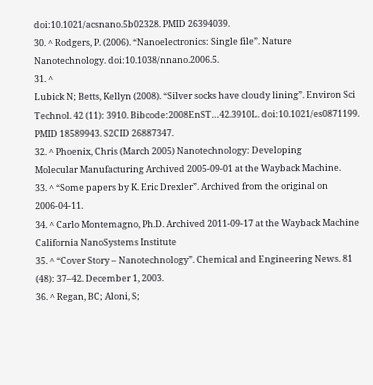doi:10.1021/acsnano.5b02328. PMID 26394039.
30. ^ Rodgers, P. (2006). “Nanoelectronics: Single file”. Nature Nanotechnology. doi:10.1038/nnano.2006.5.
31. ^
Lubick N; Betts, Kellyn (2008). “Silver socks have cloudy lining”. Environ Sci Technol. 42 (11): 3910. Bibcode:2008EnST…42.3910L. doi:10.1021/es0871199. PMID 18589943. S2CID 26887347.
32. ^ Phoenix, Chris (March 2005) Nanotechnology: Developing
Molecular Manufacturing Archived 2005-09-01 at the Wayback Machine.
33. ^ “Some papers by K. Eric Drexler”. Archived from the original on 2006-04-11.
34. ^ Carlo Montemagno, Ph.D. Archived 2011-09-17 at the Wayback Machine
California NanoSystems Institute
35. ^ “Cover Story – Nanotechnology”. Chemical and Engineering News. 81 (48): 37–42. December 1, 2003.
36. ^ Regan, BC; Aloni, S;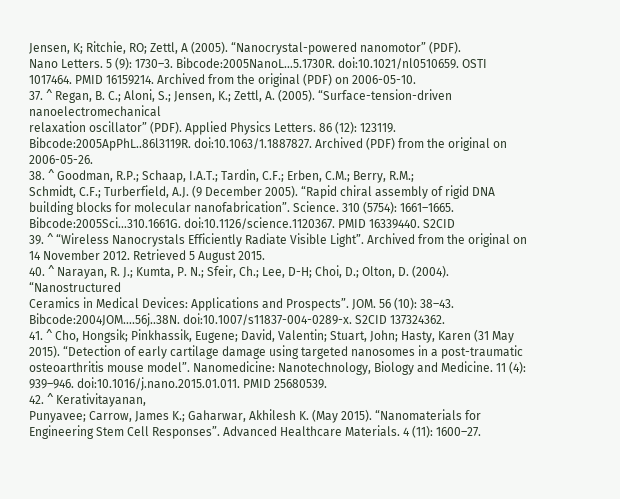Jensen, K; Ritchie, RO; Zettl, A (2005). “Nanocrystal-powered nanomotor” (PDF).
Nano Letters. 5 (9): 1730–3. Bibcode:2005NanoL…5.1730R. doi:10.1021/nl0510659. OSTI 1017464. PMID 16159214. Archived from the original (PDF) on 2006-05-10.
37. ^ Regan, B. C.; Aloni, S.; Jensen, K.; Zettl, A. (2005). “Surface-tension-driven nanoelectromechanical
relaxation oscillator” (PDF). Applied Physics Letters. 86 (12): 123119. Bibcode:2005ApPhL..86l3119R. doi:10.1063/1.1887827. Archived (PDF) from the original on 2006-05-26.
38. ^ Goodman, R.P.; Schaap, I.A.T.; Tardin, C.F.; Erben, C.M.; Berry, R.M.;
Schmidt, C.F.; Turberfield, A.J. (9 December 2005). “Rapid chiral assembly of rigid DNA building blocks for molecular nanofabrication”. Science. 310 (5754): 1661–1665. Bibcode:2005Sci…310.1661G. doi:10.1126/science.1120367. PMID 16339440. S2CID
39. ^ “Wireless Nanocrystals Efficiently Radiate Visible Light”. Archived from the original on 14 November 2012. Retrieved 5 August 2015.
40. ^ Narayan, R. J.; Kumta, P. N.; Sfeir, Ch.; Lee, D-H; Choi, D.; Olton, D. (2004). “Nanostructured
Ceramics in Medical Devices: Applications and Prospects”. JOM. 56 (10): 38–43. Bibcode:2004JOM….56j..38N. doi:10.1007/s11837-004-0289-x. S2CID 137324362.
41. ^ Cho, Hongsik; Pinkhassik, Eugene; David, Valentin; Stuart, John; Hasty, Karen (31 May
2015). “Detection of early cartilage damage using targeted nanosomes in a post-traumatic osteoarthritis mouse model”. Nanomedicine: Nanotechnology, Biology and Medicine. 11 (4): 939–946. doi:10.1016/j.nano.2015.01.011. PMID 25680539.
42. ^ Kerativitayanan,
Punyavee; Carrow, James K.; Gaharwar, Akhilesh K. (May 2015). “Nanomaterials for Engineering Stem Cell Responses”. Advanced Healthcare Materials. 4 (11): 1600–27.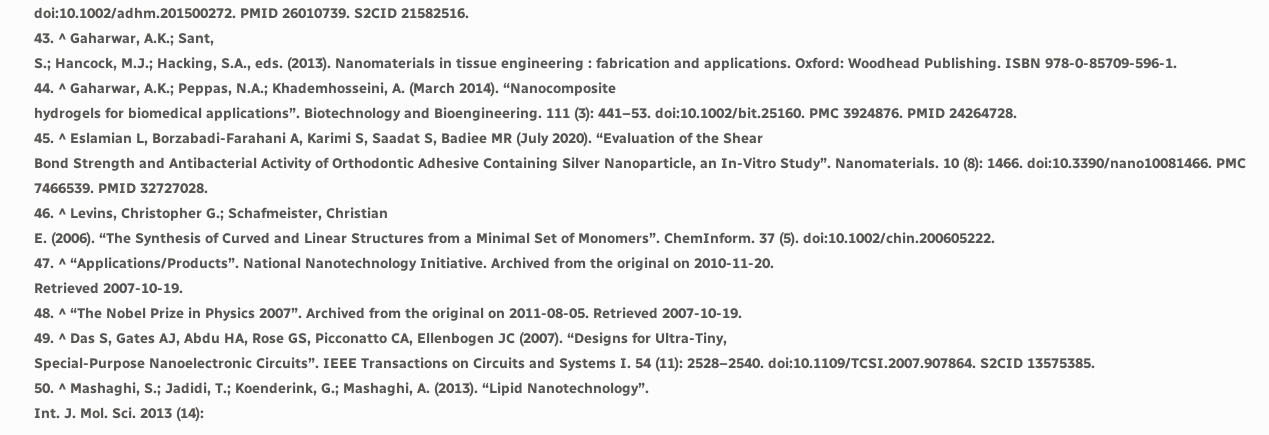doi:10.1002/adhm.201500272. PMID 26010739. S2CID 21582516.
43. ^ Gaharwar, A.K.; Sant,
S.; Hancock, M.J.; Hacking, S.A., eds. (2013). Nanomaterials in tissue engineering : fabrication and applications. Oxford: Woodhead Publishing. ISBN 978-0-85709-596-1.
44. ^ Gaharwar, A.K.; Peppas, N.A.; Khademhosseini, A. (March 2014). “Nanocomposite
hydrogels for biomedical applications”. Biotechnology and Bioengineering. 111 (3): 441–53. doi:10.1002/bit.25160. PMC 3924876. PMID 24264728.
45. ^ Eslamian L, Borzabadi-Farahani A, Karimi S, Saadat S, Badiee MR (July 2020). “Evaluation of the Shear
Bond Strength and Antibacterial Activity of Orthodontic Adhesive Containing Silver Nanoparticle, an In-Vitro Study”. Nanomaterials. 10 (8): 1466. doi:10.3390/nano10081466. PMC 7466539. PMID 32727028.
46. ^ Levins, Christopher G.; Schafmeister, Christian
E. (2006). “The Synthesis of Curved and Linear Structures from a Minimal Set of Monomers”. ChemInform. 37 (5). doi:10.1002/chin.200605222.
47. ^ “Applications/Products”. National Nanotechnology Initiative. Archived from the original on 2010-11-20.
Retrieved 2007-10-19.
48. ^ “The Nobel Prize in Physics 2007”. Archived from the original on 2011-08-05. Retrieved 2007-10-19.
49. ^ Das S, Gates AJ, Abdu HA, Rose GS, Picconatto CA, Ellenbogen JC (2007). “Designs for Ultra-Tiny,
Special-Purpose Nanoelectronic Circuits”. IEEE Transactions on Circuits and Systems I. 54 (11): 2528–2540. doi:10.1109/TCSI.2007.907864. S2CID 13575385.
50. ^ Mashaghi, S.; Jadidi, T.; Koenderink, G.; Mashaghi, A. (2013). “Lipid Nanotechnology”.
Int. J. Mol. Sci. 2013 (14):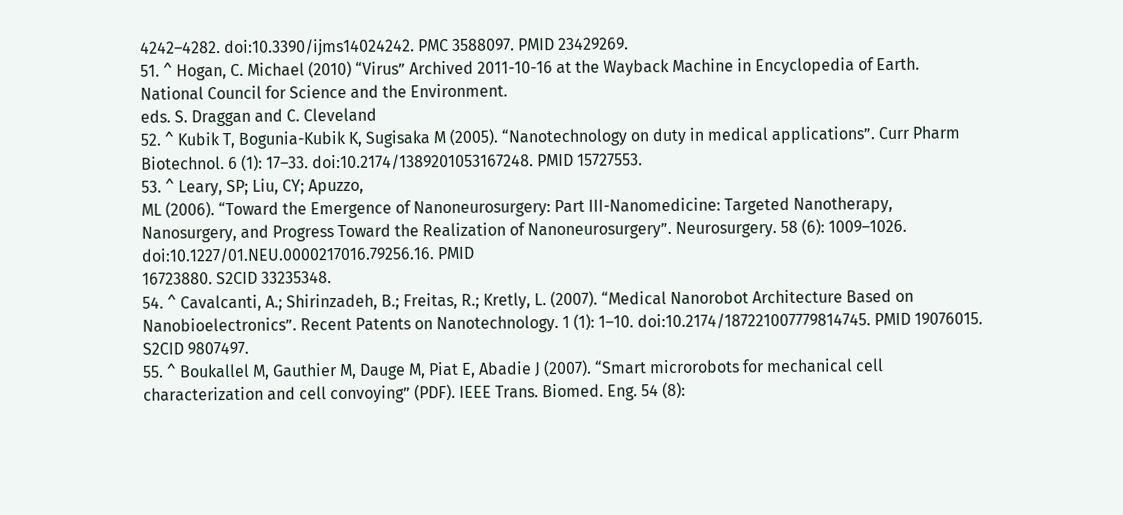4242–4282. doi:10.3390/ijms14024242. PMC 3588097. PMID 23429269.
51. ^ Hogan, C. Michael (2010) “Virus” Archived 2011-10-16 at the Wayback Machine in Encyclopedia of Earth. National Council for Science and the Environment.
eds. S. Draggan and C. Cleveland
52. ^ Kubik T, Bogunia-Kubik K, Sugisaka M (2005). “Nanotechnology on duty in medical applications”. Curr Pharm Biotechnol. 6 (1): 17–33. doi:10.2174/1389201053167248. PMID 15727553.
53. ^ Leary, SP; Liu, CY; Apuzzo,
ML (2006). “Toward the Emergence of Nanoneurosurgery: Part III-Nanomedicine: Targeted Nanotherapy, Nanosurgery, and Progress Toward the Realization of Nanoneurosurgery”. Neurosurgery. 58 (6): 1009–1026. doi:10.1227/01.NEU.0000217016.79256.16. PMID
16723880. S2CID 33235348.
54. ^ Cavalcanti, A.; Shirinzadeh, B.; Freitas, R.; Kretly, L. (2007). “Medical Nanorobot Architecture Based on Nanobioelectronics”. Recent Patents on Nanotechnology. 1 (1): 1–10. doi:10.2174/187221007779814745. PMID 19076015.
S2CID 9807497.
55. ^ Boukallel M, Gauthier M, Dauge M, Piat E, Abadie J (2007). “Smart microrobots for mechanical cell characterization and cell convoying” (PDF). IEEE Trans. Biomed. Eng. 54 (8):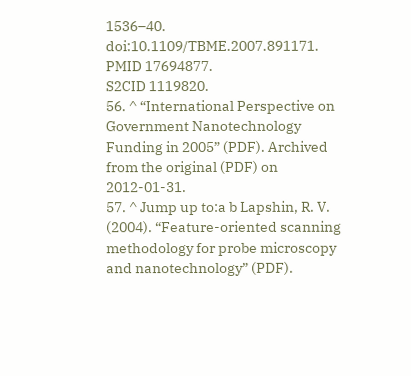1536–40. doi:10.1109/TBME.2007.891171. PMID 17694877.
S2CID 1119820.
56. ^ “International Perspective on Government Nanotechnology Funding in 2005” (PDF). Archived from the original (PDF) on 2012-01-31.
57. ^ Jump up to:a b Lapshin, R. V. (2004). “Feature-oriented scanning methodology for probe microscopy
and nanotechnology” (PDF).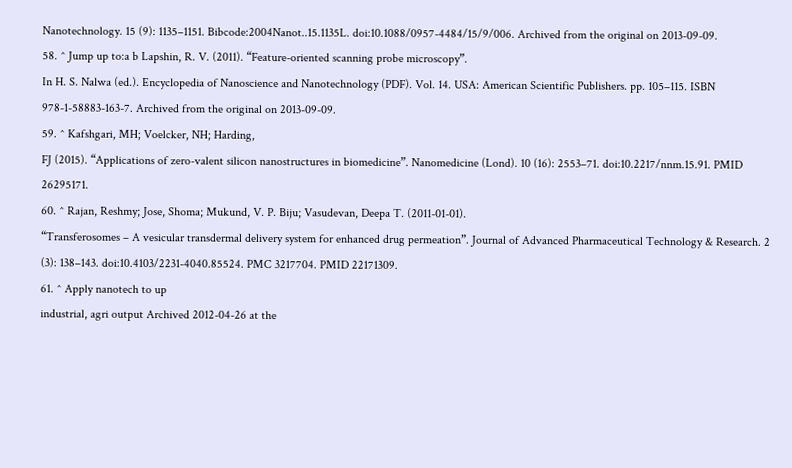Nanotechnology. 15 (9): 1135–1151. Bibcode:2004Nanot..15.1135L. doi:10.1088/0957-4484/15/9/006. Archived from the original on 2013-09-09.
58. ^ Jump up to:a b Lapshin, R. V. (2011). “Feature-oriented scanning probe microscopy”.
In H. S. Nalwa (ed.). Encyclopedia of Nanoscience and Nanotechnology (PDF). Vol. 14. USA: American Scientific Publishers. pp. 105–115. ISBN 978-1-58883-163-7. Archived from the original on 2013-09-09.
59. ^ Kafshgari, MH; Voelcker, NH; Harding,
FJ (2015). “Applications of zero-valent silicon nanostructures in biomedicine”. Nanomedicine (Lond). 10 (16): 2553–71. doi:10.2217/nnm.15.91. PMID 26295171.
60. ^ Rajan, Reshmy; Jose, Shoma; Mukund, V. P. Biju; Vasudevan, Deepa T. (2011-01-01).
“Transferosomes – A vesicular transdermal delivery system for enhanced drug permeation”. Journal of Advanced Pharmaceutical Technology & Research. 2 (3): 138–143. doi:10.4103/2231-4040.85524. PMC 3217704. PMID 22171309.
61. ^ Apply nanotech to up
industrial, agri output Archived 2012-04-26 at the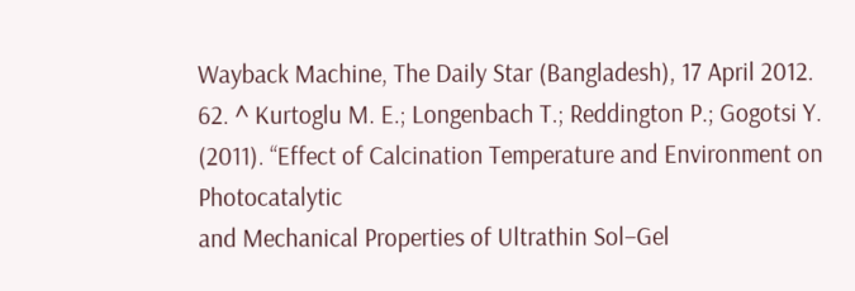Wayback Machine, The Daily Star (Bangladesh), 17 April 2012.
62. ^ Kurtoglu M. E.; Longenbach T.; Reddington P.; Gogotsi Y. (2011). “Effect of Calcination Temperature and Environment on Photocatalytic
and Mechanical Properties of Ultrathin Sol–Gel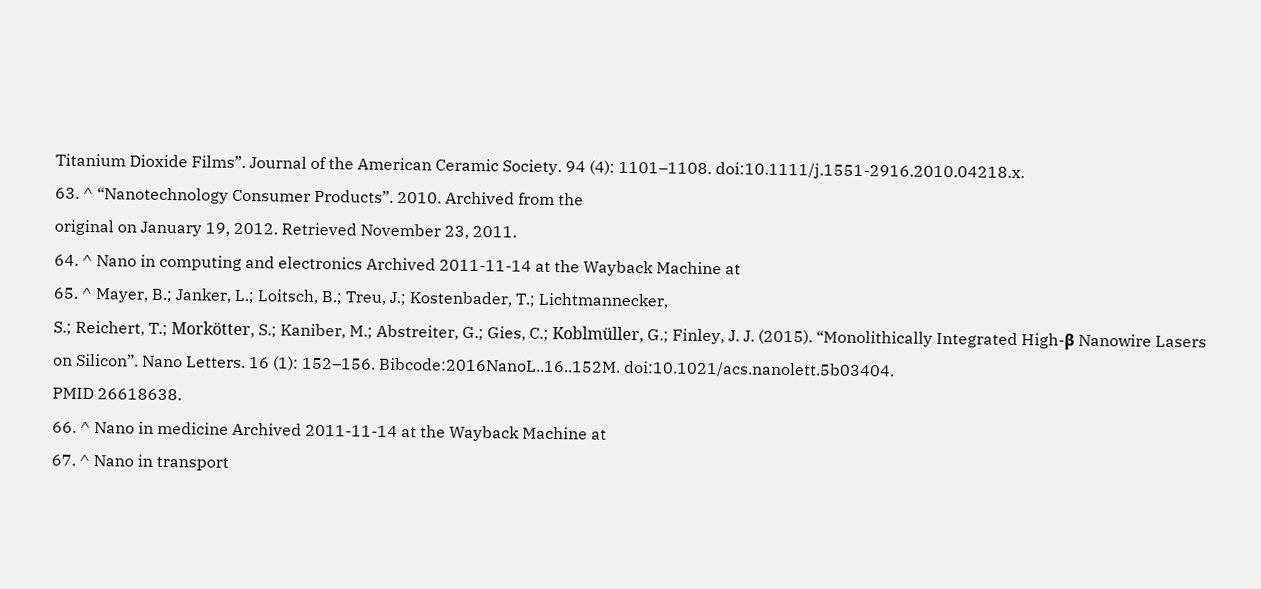Titanium Dioxide Films”. Journal of the American Ceramic Society. 94 (4): 1101–1108. doi:10.1111/j.1551-2916.2010.04218.x.
63. ^ “Nanotechnology Consumer Products”. 2010. Archived from the
original on January 19, 2012. Retrieved November 23, 2011.
64. ^ Nano in computing and electronics Archived 2011-11-14 at the Wayback Machine at
65. ^ Mayer, B.; Janker, L.; Loitsch, B.; Treu, J.; Kostenbader, T.; Lichtmannecker,
S.; Reichert, T.; Morkötter, S.; Kaniber, M.; Abstreiter, G.; Gies, C.; Koblmüller, G.; Finley, J. J. (2015). “Monolithically Integrated High-β Nanowire Lasers on Silicon”. Nano Letters. 16 (1): 152–156. Bibcode:2016NanoL..16..152M. doi:10.1021/acs.nanolett.5b03404.
PMID 26618638.
66. ^ Nano in medicine Archived 2011-11-14 at the Wayback Machine at
67. ^ Nano in transport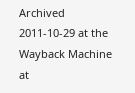Archived 2011-10-29 at the Wayback Machine at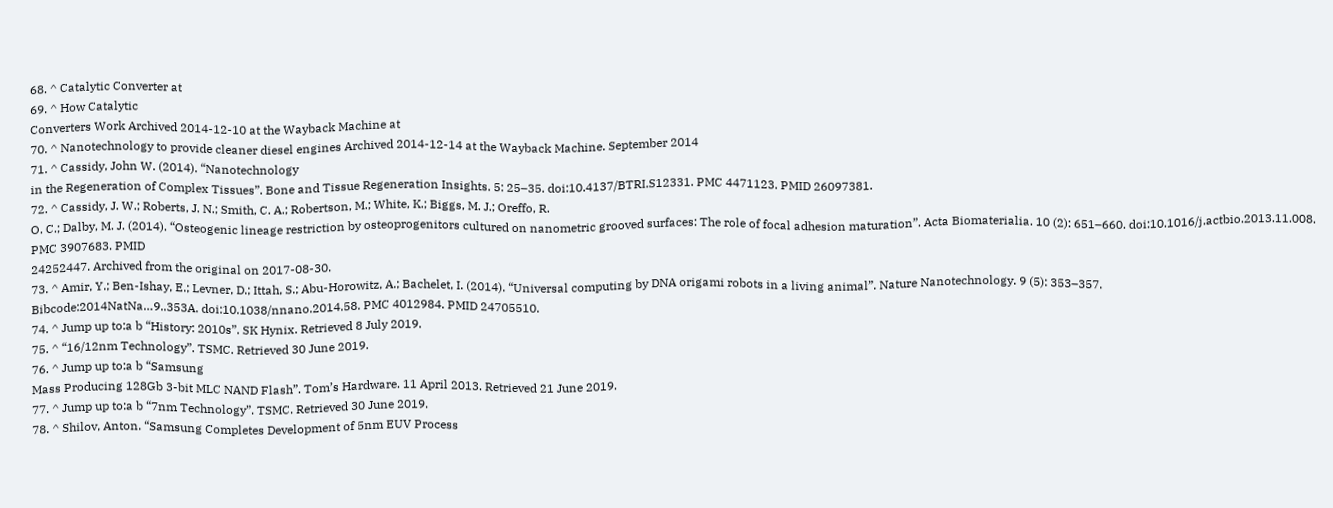68. ^ Catalytic Converter at
69. ^ How Catalytic
Converters Work Archived 2014-12-10 at the Wayback Machine at
70. ^ Nanotechnology to provide cleaner diesel engines Archived 2014-12-14 at the Wayback Machine. September 2014
71. ^ Cassidy, John W. (2014). “Nanotechnology
in the Regeneration of Complex Tissues”. Bone and Tissue Regeneration Insights. 5: 25–35. doi:10.4137/BTRI.S12331. PMC 4471123. PMID 26097381.
72. ^ Cassidy, J. W.; Roberts, J. N.; Smith, C. A.; Robertson, M.; White, K.; Biggs, M. J.; Oreffo, R.
O. C.; Dalby, M. J. (2014). “Osteogenic lineage restriction by osteoprogenitors cultured on nanometric grooved surfaces: The role of focal adhesion maturation”. Acta Biomaterialia. 10 (2): 651–660. doi:10.1016/j.actbio.2013.11.008. PMC 3907683. PMID
24252447. Archived from the original on 2017-08-30.
73. ^ Amir, Y.; Ben-Ishay, E.; Levner, D.; Ittah, S.; Abu-Horowitz, A.; Bachelet, I. (2014). “Universal computing by DNA origami robots in a living animal”. Nature Nanotechnology. 9 (5): 353–357.
Bibcode:2014NatNa…9..353A. doi:10.1038/nnano.2014.58. PMC 4012984. PMID 24705510.
74. ^ Jump up to:a b “History: 2010s”. SK Hynix. Retrieved 8 July 2019.
75. ^ “16/12nm Technology”. TSMC. Retrieved 30 June 2019.
76. ^ Jump up to:a b “Samsung
Mass Producing 128Gb 3-bit MLC NAND Flash”. Tom’s Hardware. 11 April 2013. Retrieved 21 June 2019.
77. ^ Jump up to:a b “7nm Technology”. TSMC. Retrieved 30 June 2019.
78. ^ Shilov, Anton. “Samsung Completes Development of 5nm EUV Process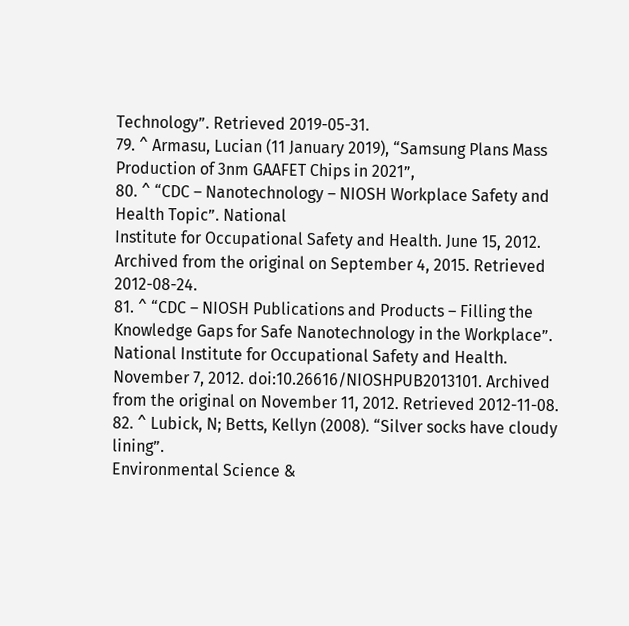Technology”. Retrieved 2019-05-31.
79. ^ Armasu, Lucian (11 January 2019), “Samsung Plans Mass Production of 3nm GAAFET Chips in 2021”,
80. ^ “CDC – Nanotechnology – NIOSH Workplace Safety and Health Topic”. National
Institute for Occupational Safety and Health. June 15, 2012. Archived from the original on September 4, 2015. Retrieved 2012-08-24.
81. ^ “CDC – NIOSH Publications and Products – Filling the Knowledge Gaps for Safe Nanotechnology in the Workplace”.
National Institute for Occupational Safety and Health. November 7, 2012. doi:10.26616/NIOSHPUB2013101. Archived from the original on November 11, 2012. Retrieved 2012-11-08.
82. ^ Lubick, N; Betts, Kellyn (2008). “Silver socks have cloudy lining”.
Environmental Science &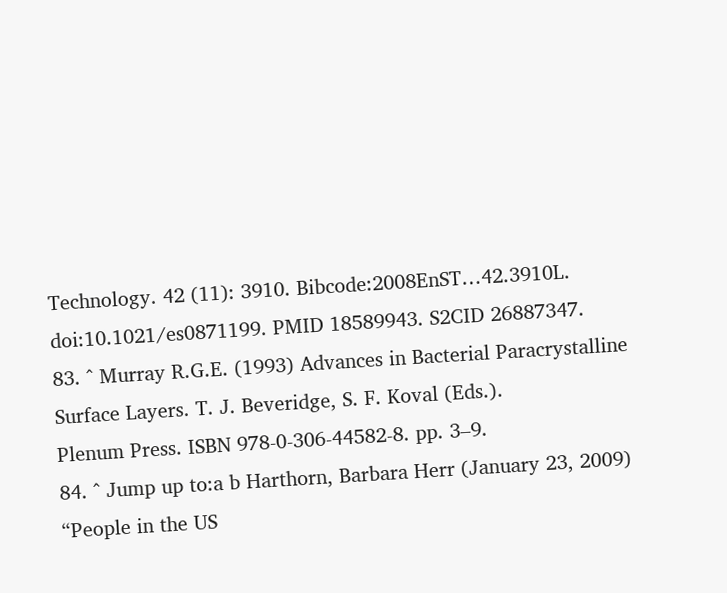Technology. 42 (11): 3910. Bibcode:2008EnST…42.3910L. doi:10.1021/es0871199. PMID 18589943. S2CID 26887347.
83. ^ Murray R.G.E. (1993) Advances in Bacterial Paracrystalline Surface Layers. T. J. Beveridge, S. F. Koval (Eds.).
Plenum Press. ISBN 978-0-306-44582-8. pp. 3–9.
84. ^ Jump up to:a b Harthorn, Barbara Herr (January 23, 2009) “People in the US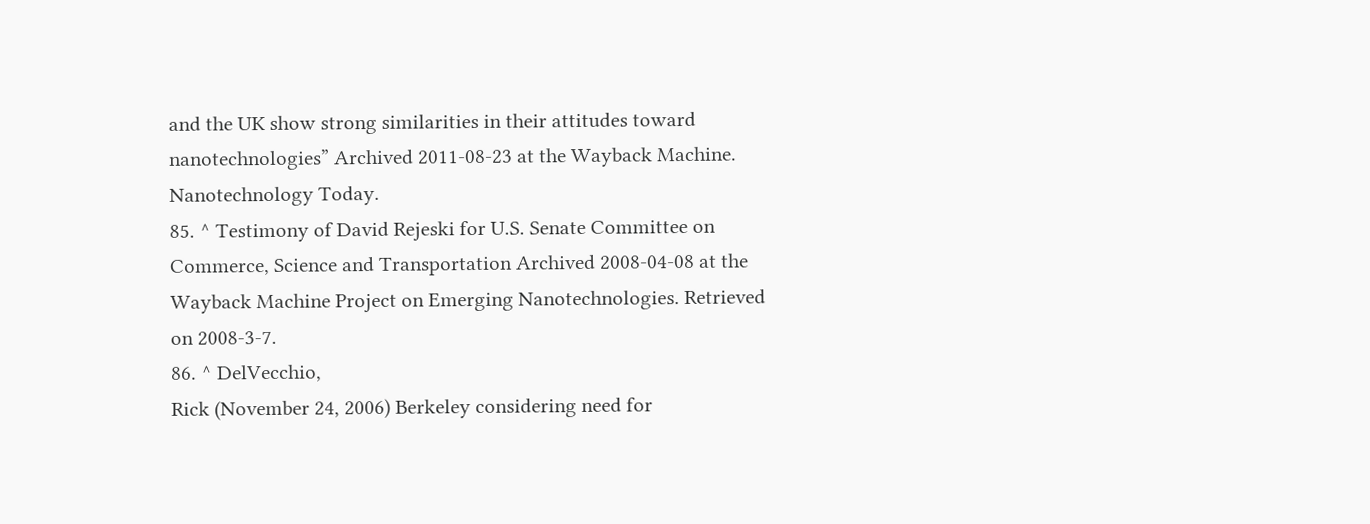and the UK show strong similarities in their attitudes toward nanotechnologies” Archived 2011-08-23 at the Wayback Machine.
Nanotechnology Today.
85. ^ Testimony of David Rejeski for U.S. Senate Committee on Commerce, Science and Transportation Archived 2008-04-08 at the Wayback Machine Project on Emerging Nanotechnologies. Retrieved on 2008-3-7.
86. ^ DelVecchio,
Rick (November 24, 2006) Berkeley considering need for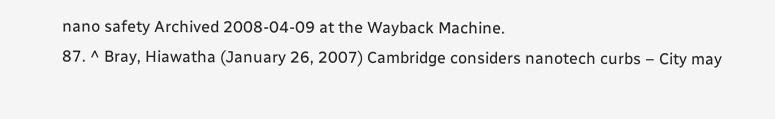nano safety Archived 2008-04-09 at the Wayback Machine.
87. ^ Bray, Hiawatha (January 26, 2007) Cambridge considers nanotech curbs – City may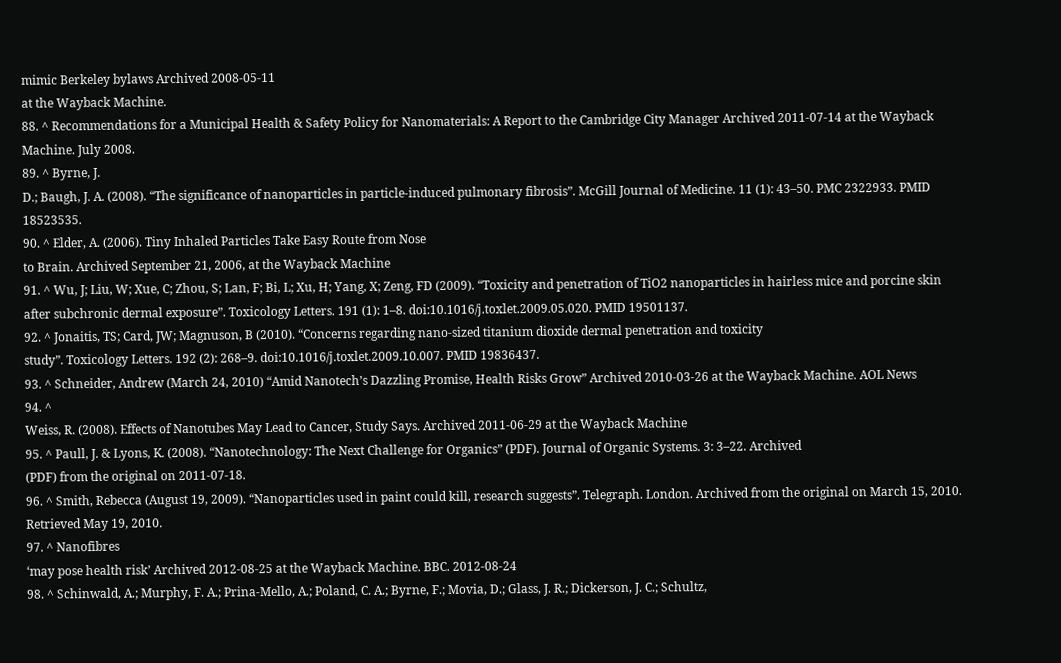mimic Berkeley bylaws Archived 2008-05-11
at the Wayback Machine.
88. ^ Recommendations for a Municipal Health & Safety Policy for Nanomaterials: A Report to the Cambridge City Manager Archived 2011-07-14 at the Wayback Machine. July 2008.
89. ^ Byrne, J.
D.; Baugh, J. A. (2008). “The significance of nanoparticles in particle-induced pulmonary fibrosis”. McGill Journal of Medicine. 11 (1): 43–50. PMC 2322933. PMID 18523535.
90. ^ Elder, A. (2006). Tiny Inhaled Particles Take Easy Route from Nose
to Brain. Archived September 21, 2006, at the Wayback Machine
91. ^ Wu, J; Liu, W; Xue, C; Zhou, S; Lan, F; Bi, L; Xu, H; Yang, X; Zeng, FD (2009). “Toxicity and penetration of TiO2 nanoparticles in hairless mice and porcine skin
after subchronic dermal exposure”. Toxicology Letters. 191 (1): 1–8. doi:10.1016/j.toxlet.2009.05.020. PMID 19501137.
92. ^ Jonaitis, TS; Card, JW; Magnuson, B (2010). “Concerns regarding nano-sized titanium dioxide dermal penetration and toxicity
study”. Toxicology Letters. 192 (2): 268–9. doi:10.1016/j.toxlet.2009.10.007. PMID 19836437.
93. ^ Schneider, Andrew (March 24, 2010) “Amid Nanotech’s Dazzling Promise, Health Risks Grow” Archived 2010-03-26 at the Wayback Machine. AOL News
94. ^
Weiss, R. (2008). Effects of Nanotubes May Lead to Cancer, Study Says. Archived 2011-06-29 at the Wayback Machine
95. ^ Paull, J. & Lyons, K. (2008). “Nanotechnology: The Next Challenge for Organics” (PDF). Journal of Organic Systems. 3: 3–22. Archived
(PDF) from the original on 2011-07-18.
96. ^ Smith, Rebecca (August 19, 2009). “Nanoparticles used in paint could kill, research suggests”. Telegraph. London. Archived from the original on March 15, 2010. Retrieved May 19, 2010.
97. ^ Nanofibres
‘may pose health risk’ Archived 2012-08-25 at the Wayback Machine. BBC. 2012-08-24
98. ^ Schinwald, A.; Murphy, F. A.; Prina-Mello, A.; Poland, C. A.; Byrne, F.; Movia, D.; Glass, J. R.; Dickerson, J. C.; Schultz,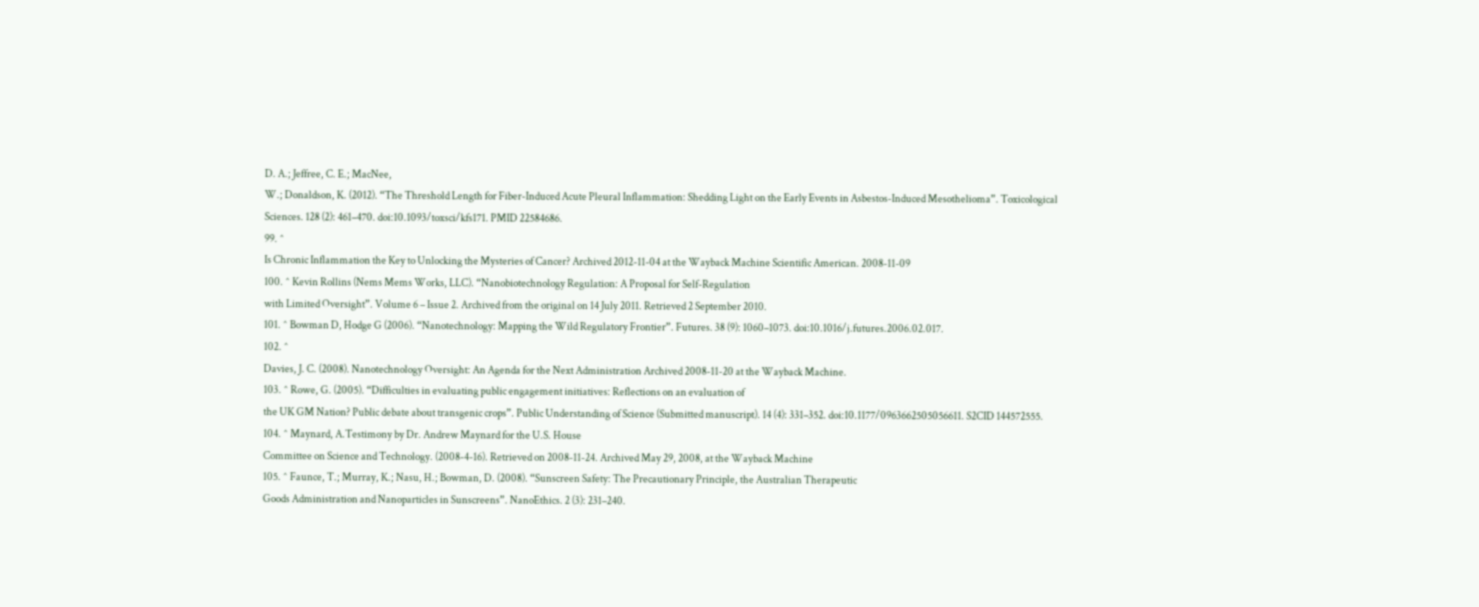D. A.; Jeffree, C. E.; MacNee,
W.; Donaldson, K. (2012). “The Threshold Length for Fiber-Induced Acute Pleural Inflammation: Shedding Light on the Early Events in Asbestos-Induced Mesothelioma”. Toxicological Sciences. 128 (2): 461–470. doi:10.1093/toxsci/kfs171. PMID 22584686.
99. ^
Is Chronic Inflammation the Key to Unlocking the Mysteries of Cancer? Archived 2012-11-04 at the Wayback Machine Scientific American. 2008-11-09
100. ^ Kevin Rollins (Nems Mems Works, LLC). “Nanobiotechnology Regulation: A Proposal for Self-Regulation
with Limited Oversight”. Volume 6 – Issue 2. Archived from the original on 14 July 2011. Retrieved 2 September 2010.
101. ^ Bowman D, Hodge G (2006). “Nanotechnology: Mapping the Wild Regulatory Frontier”. Futures. 38 (9): 1060–1073. doi:10.1016/j.futures.2006.02.017.
102. ^
Davies, J. C. (2008). Nanotechnology Oversight: An Agenda for the Next Administration Archived 2008-11-20 at the Wayback Machine.
103. ^ Rowe, G. (2005). “Difficulties in evaluating public engagement initiatives: Reflections on an evaluation of
the UK GM Nation? Public debate about transgenic crops”. Public Understanding of Science (Submitted manuscript). 14 (4): 331–352. doi:10.1177/0963662505056611. S2CID 144572555.
104. ^ Maynard, A.Testimony by Dr. Andrew Maynard for the U.S. House
Committee on Science and Technology. (2008-4-16). Retrieved on 2008-11-24. Archived May 29, 2008, at the Wayback Machine
105. ^ Faunce, T.; Murray, K.; Nasu, H.; Bowman, D. (2008). “Sunscreen Safety: The Precautionary Principle, the Australian Therapeutic
Goods Administration and Nanoparticles in Sunscreens”. NanoEthics. 2 (3): 231–240.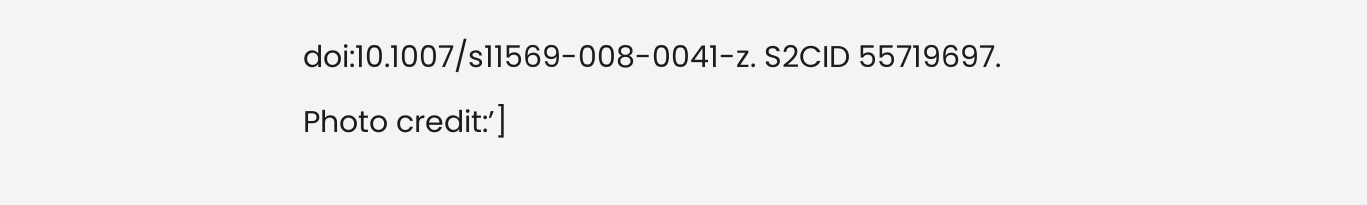doi:10.1007/s11569-008-0041-z. S2CID 55719697.
Photo credit:’]